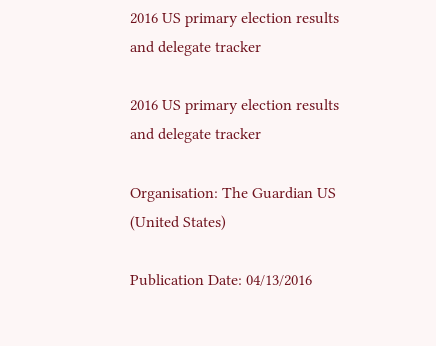2016 US primary election results and delegate tracker

2016 US primary election results and delegate tracker

Organisation: The Guardian US (United States)

Publication Date: 04/13/2016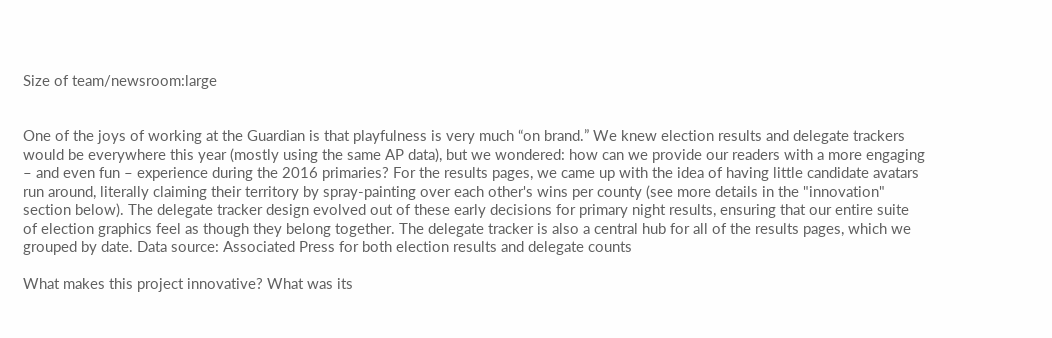Size of team/newsroom:large


One of the joys of working at the Guardian is that playfulness is very much “on brand.” We knew election results and delegate trackers would be everywhere this year (mostly using the same AP data), but we wondered: how can we provide our readers with a more engaging – and even fun – experience during the 2016 primaries? For the results pages, we came up with the idea of having little candidate avatars run around, literally claiming their territory by spray-painting over each other's wins per county (see more details in the "innovation" section below). The delegate tracker design evolved out of these early decisions for primary night results, ensuring that our entire suite of election graphics feel as though they belong together. The delegate tracker is also a central hub for all of the results pages, which we grouped by date. Data source: Associated Press for both election results and delegate counts

What makes this project innovative? What was its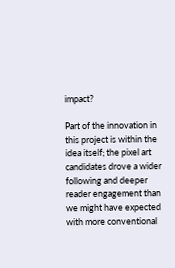impact?

Part of the innovation in this project is within the idea itself; the pixel art candidates drove a wider following and deeper reader engagement than we might have expected with more conventional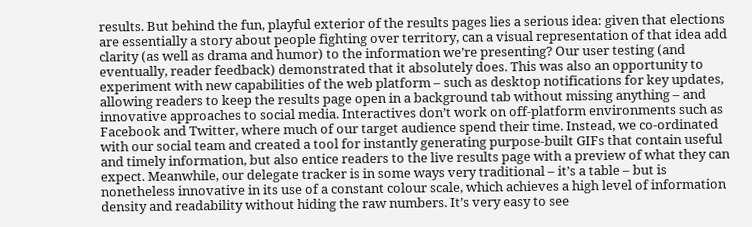results. But behind the fun, playful exterior of the results pages lies a serious idea: given that elections are essentially a story about people fighting over territory, can a visual representation of that idea add clarity (as well as drama and humor) to the information we’re presenting? Our user testing (and eventually, reader feedback) demonstrated that it absolutely does. This was also an opportunity to experiment with new capabilities of the web platform – such as desktop notifications for key updates, allowing readers to keep the results page open in a background tab without missing anything – and innovative approaches to social media. Interactives don’t work on off-platform environments such as Facebook and Twitter, where much of our target audience spend their time. Instead, we co-ordinated with our social team and created a tool for instantly generating purpose-built GIFs that contain useful and timely information, but also entice readers to the live results page with a preview of what they can expect. Meanwhile, our delegate tracker is in some ways very traditional – it’s a table – but is nonetheless innovative in its use of a constant colour scale, which achieves a high level of information density and readability without hiding the raw numbers. It’s very easy to see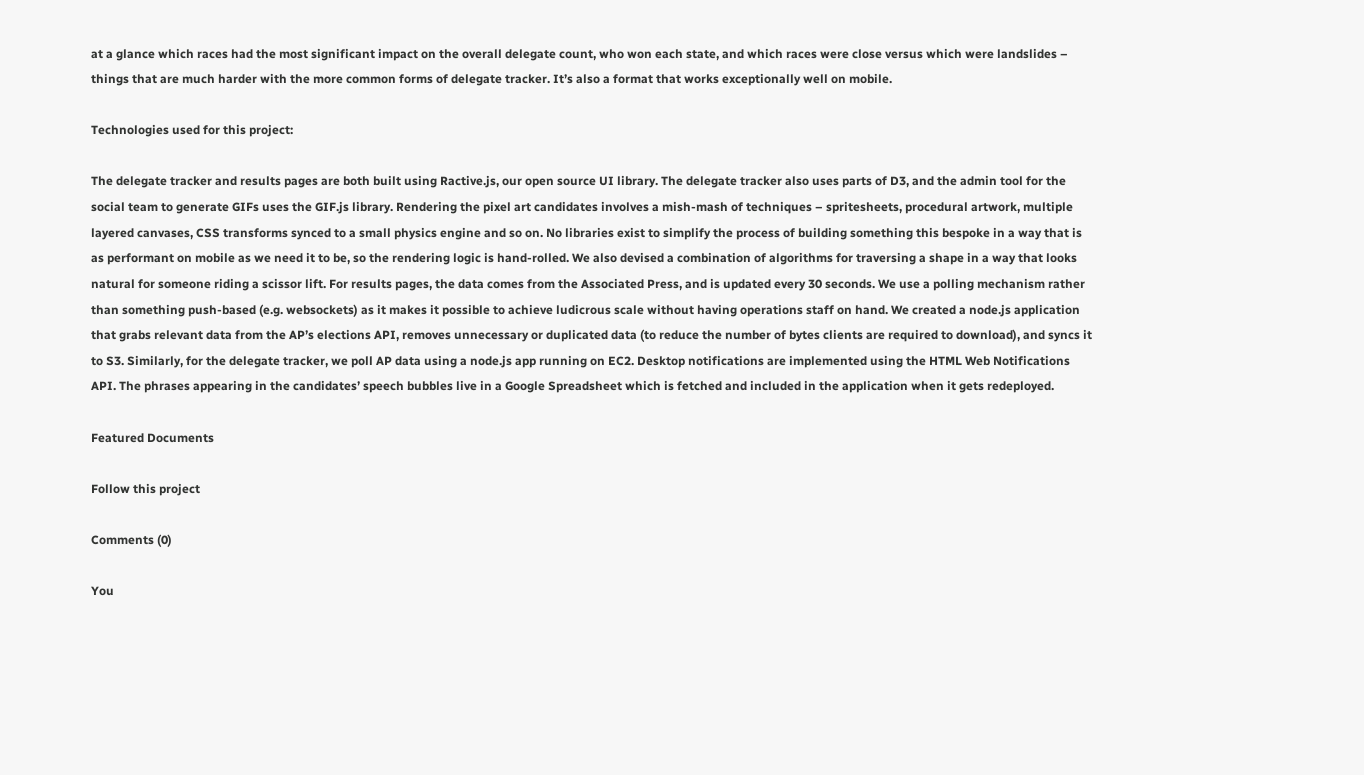at a glance which races had the most significant impact on the overall delegate count, who won each state, and which races were close versus which were landslides – things that are much harder with the more common forms of delegate tracker. It’s also a format that works exceptionally well on mobile.

Technologies used for this project:

The delegate tracker and results pages are both built using Ractive.js, our open source UI library. The delegate tracker also uses parts of D3, and the admin tool for the social team to generate GIFs uses the GIF.js library. Rendering the pixel art candidates involves a mish-mash of techniques – spritesheets, procedural artwork, multiple layered canvases, CSS transforms synced to a small physics engine and so on. No libraries exist to simplify the process of building something this bespoke in a way that is as performant on mobile as we need it to be, so the rendering logic is hand-rolled. We also devised a combination of algorithms for traversing a shape in a way that looks natural for someone riding a scissor lift. For results pages, the data comes from the Associated Press, and is updated every 30 seconds. We use a polling mechanism rather than something push-based (e.g. websockets) as it makes it possible to achieve ludicrous scale without having operations staff on hand. We created a node.js application that grabs relevant data from the AP’s elections API, removes unnecessary or duplicated data (to reduce the number of bytes clients are required to download), and syncs it to S3. Similarly, for the delegate tracker, we poll AP data using a node.js app running on EC2. Desktop notifications are implemented using the HTML Web Notifications API. The phrases appearing in the candidates’ speech bubbles live in a Google Spreadsheet which is fetched and included in the application when it gets redeployed.

Featured Documents

Follow this project

Comments (0)

You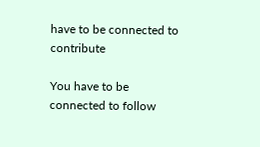have to be connected to contribute

You have to be connected to follow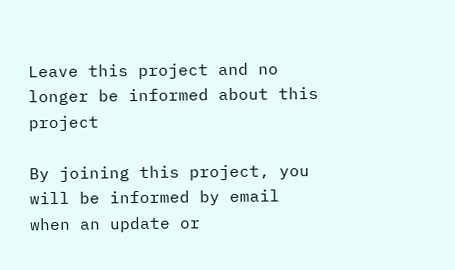Leave this project and no longer be informed about this project

By joining this project, you will be informed by email when an update or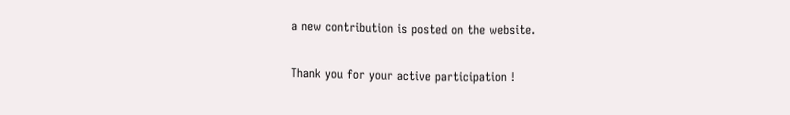a new contribution is posted on the website.

Thank you for your active participation !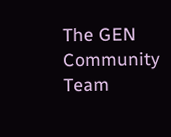The GEN Community Team